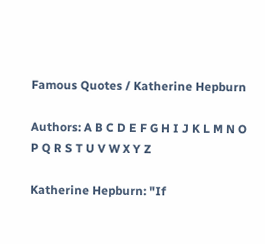Famous Quotes / Katherine Hepburn

Authors: A B C D E F G H I J K L M N O P Q R S T U V W X Y Z

Katherine Hepburn: "If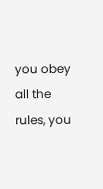you obey all the rules, you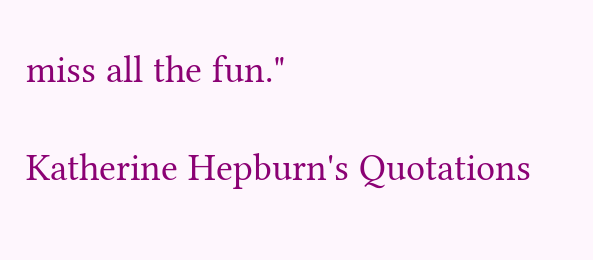miss all the fun."

Katherine Hepburn's Quotations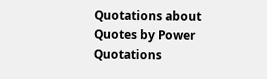Quotations about
Quotes by Power Quotations